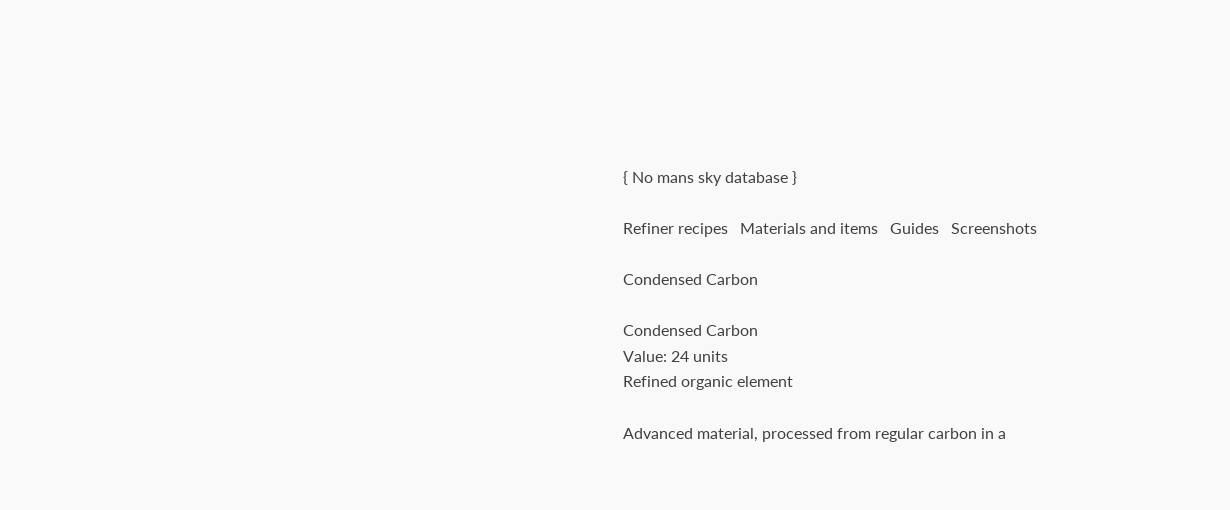{ No mans sky database }

Refiner recipes   Materials and items   Guides   Screenshots

Condensed Carbon

Condensed Carbon
Value: 24 units
Refined organic element

Advanced material, processed from regular carbon in a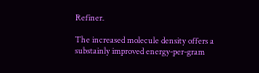Refiner.

The increased molecule density offers a substainly improved energy-per-gram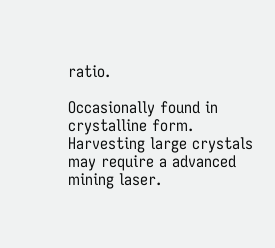ratio.

Occasionally found in crystalline form. Harvesting large crystals may require a advanced mining laser.